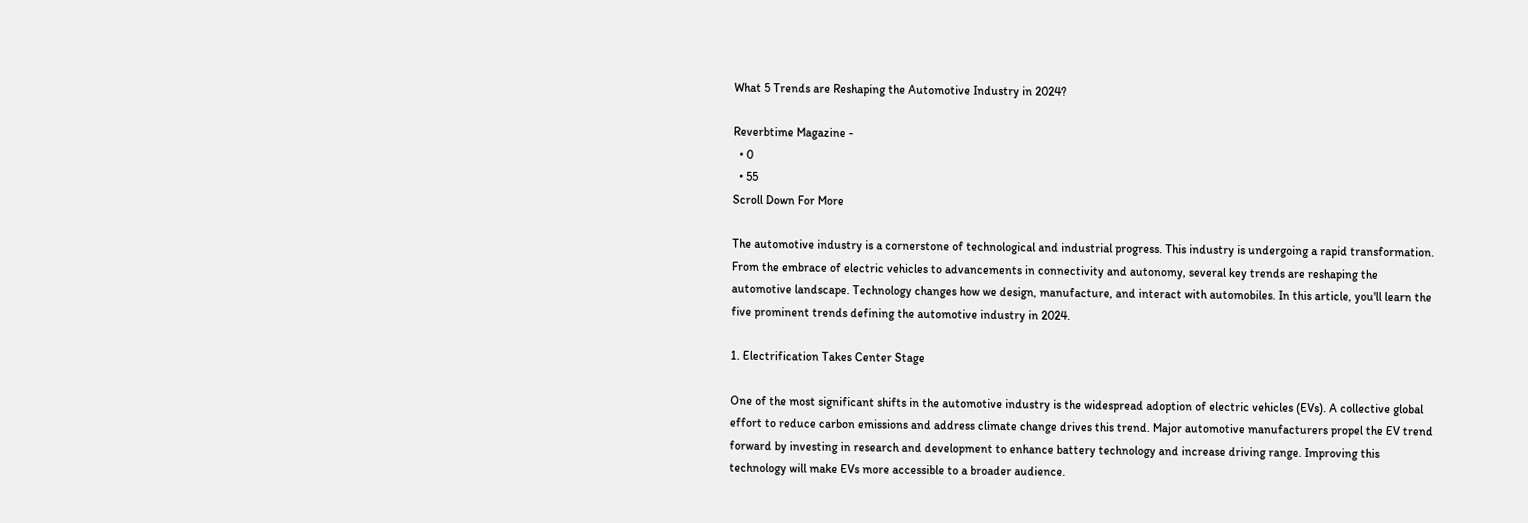What 5 Trends are Reshaping the Automotive Industry in 2024?

Reverbtime Magazine -
  • 0
  • 55
Scroll Down For More

The automotive industry is a cornerstone of technological and industrial progress. This industry is undergoing a rapid transformation. From the embrace of electric vehicles to advancements in connectivity and autonomy, several key trends are reshaping the automotive landscape. Technology changes how we design, manufacture, and interact with automobiles. In this article, you'll learn the five prominent trends defining the automotive industry in 2024.

1. Electrification Takes Center Stage

One of the most significant shifts in the automotive industry is the widespread adoption of electric vehicles (EVs). A collective global effort to reduce carbon emissions and address climate change drives this trend. Major automotive manufacturers propel the EV trend forward by investing in research and development to enhance battery technology and increase driving range. Improving this technology will make EVs more accessible to a broader audience.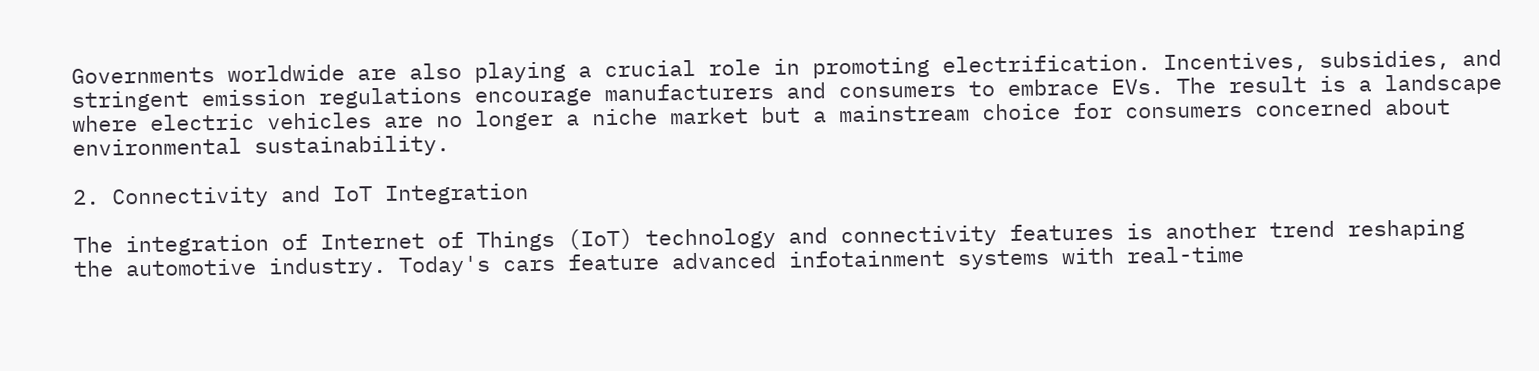Governments worldwide are also playing a crucial role in promoting electrification. Incentives, subsidies, and stringent emission regulations encourage manufacturers and consumers to embrace EVs. The result is a landscape where electric vehicles are no longer a niche market but a mainstream choice for consumers concerned about environmental sustainability.

2. Connectivity and IoT Integration

The integration of Internet of Things (IoT) technology and connectivity features is another trend reshaping the automotive industry. Today's cars feature advanced infotainment systems with real-time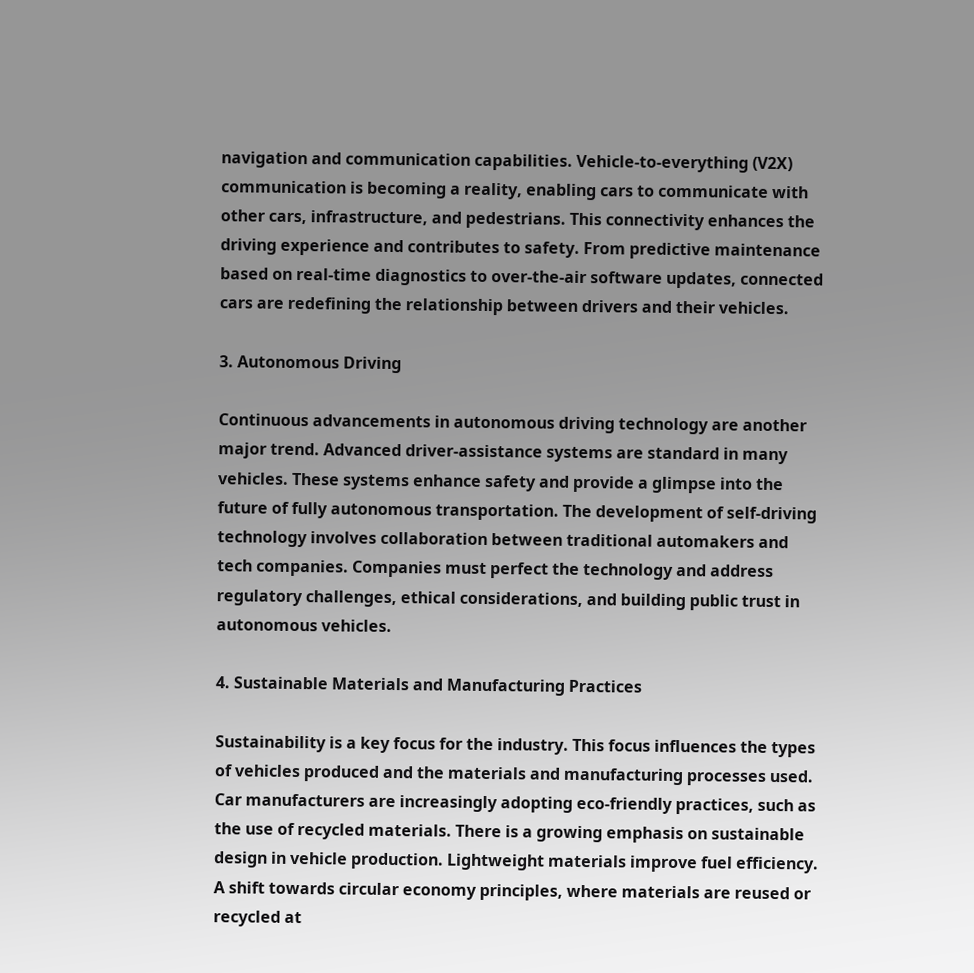navigation and communication capabilities. Vehicle-to-everything (V2X) communication is becoming a reality, enabling cars to communicate with other cars, infrastructure, and pedestrians. This connectivity enhances the driving experience and contributes to safety. From predictive maintenance based on real-time diagnostics to over-the-air software updates, connected cars are redefining the relationship between drivers and their vehicles.

3. Autonomous Driving

Continuous advancements in autonomous driving technology are another major trend. Advanced driver-assistance systems are standard in many vehicles. These systems enhance safety and provide a glimpse into the future of fully autonomous transportation. The development of self-driving technology involves collaboration between traditional automakers and tech companies. Companies must perfect the technology and address regulatory challenges, ethical considerations, and building public trust in autonomous vehicles.

4. Sustainable Materials and Manufacturing Practices

Sustainability is a key focus for the industry. This focus influences the types of vehicles produced and the materials and manufacturing processes used. Car manufacturers are increasingly adopting eco-friendly practices, such as the use of recycled materials. There is a growing emphasis on sustainable design in vehicle production. Lightweight materials improve fuel efficiency. A shift towards circular economy principles, where materials are reused or recycled at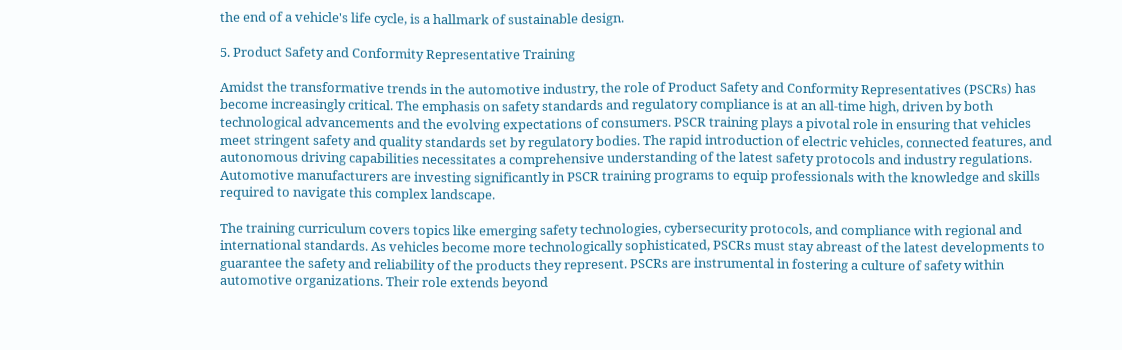the end of a vehicle's life cycle, is a hallmark of sustainable design.

5. Product Safety and Conformity Representative Training

Amidst the transformative trends in the automotive industry, the role of Product Safety and Conformity Representatives (PSCRs) has become increasingly critical. The emphasis on safety standards and regulatory compliance is at an all-time high, driven by both technological advancements and the evolving expectations of consumers. PSCR training plays a pivotal role in ensuring that vehicles meet stringent safety and quality standards set by regulatory bodies. The rapid introduction of electric vehicles, connected features, and autonomous driving capabilities necessitates a comprehensive understanding of the latest safety protocols and industry regulations. Automotive manufacturers are investing significantly in PSCR training programs to equip professionals with the knowledge and skills required to navigate this complex landscape.

The training curriculum covers topics like emerging safety technologies, cybersecurity protocols, and compliance with regional and international standards. As vehicles become more technologically sophisticated, PSCRs must stay abreast of the latest developments to guarantee the safety and reliability of the products they represent. PSCRs are instrumental in fostering a culture of safety within automotive organizations. Their role extends beyond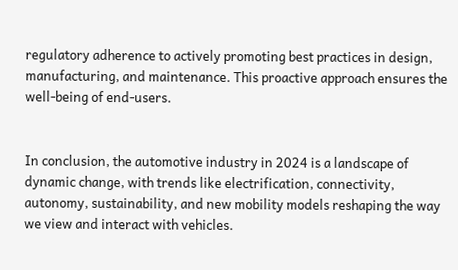regulatory adherence to actively promoting best practices in design, manufacturing, and maintenance. This proactive approach ensures the well-being of end-users.


In conclusion, the automotive industry in 2024 is a landscape of dynamic change, with trends like electrification, connectivity, autonomy, sustainability, and new mobility models reshaping the way we view and interact with vehicles.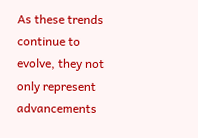As these trends continue to evolve, they not only represent advancements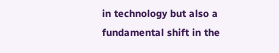in technology but also a fundamental shift in the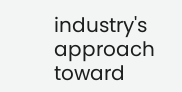industry's approach toward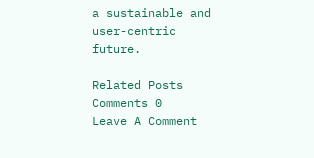a sustainable and user-centric future.

Related Posts
Comments 0
Leave A Comment